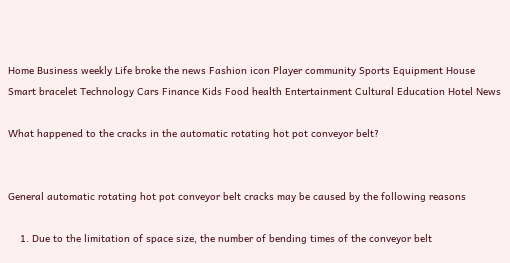Home Business weekly Life broke the news Fashion icon Player community Sports Equipment House Smart bracelet Technology Cars Finance Kids Food health Entertainment Cultural Education Hotel News

What happened to the cracks in the automatic rotating hot pot conveyor belt?


General automatic rotating hot pot conveyor belt cracks may be caused by the following reasons

    1. Due to the limitation of space size, the number of bending times of the conveyor belt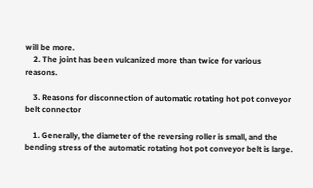will be more.
    2. The joint has been vulcanized more than twice for various reasons.

    3. Reasons for disconnection of automatic rotating hot pot conveyor belt connector

    1. Generally, the diameter of the reversing roller is small, and the bending stress of the automatic rotating hot pot conveyor belt is large.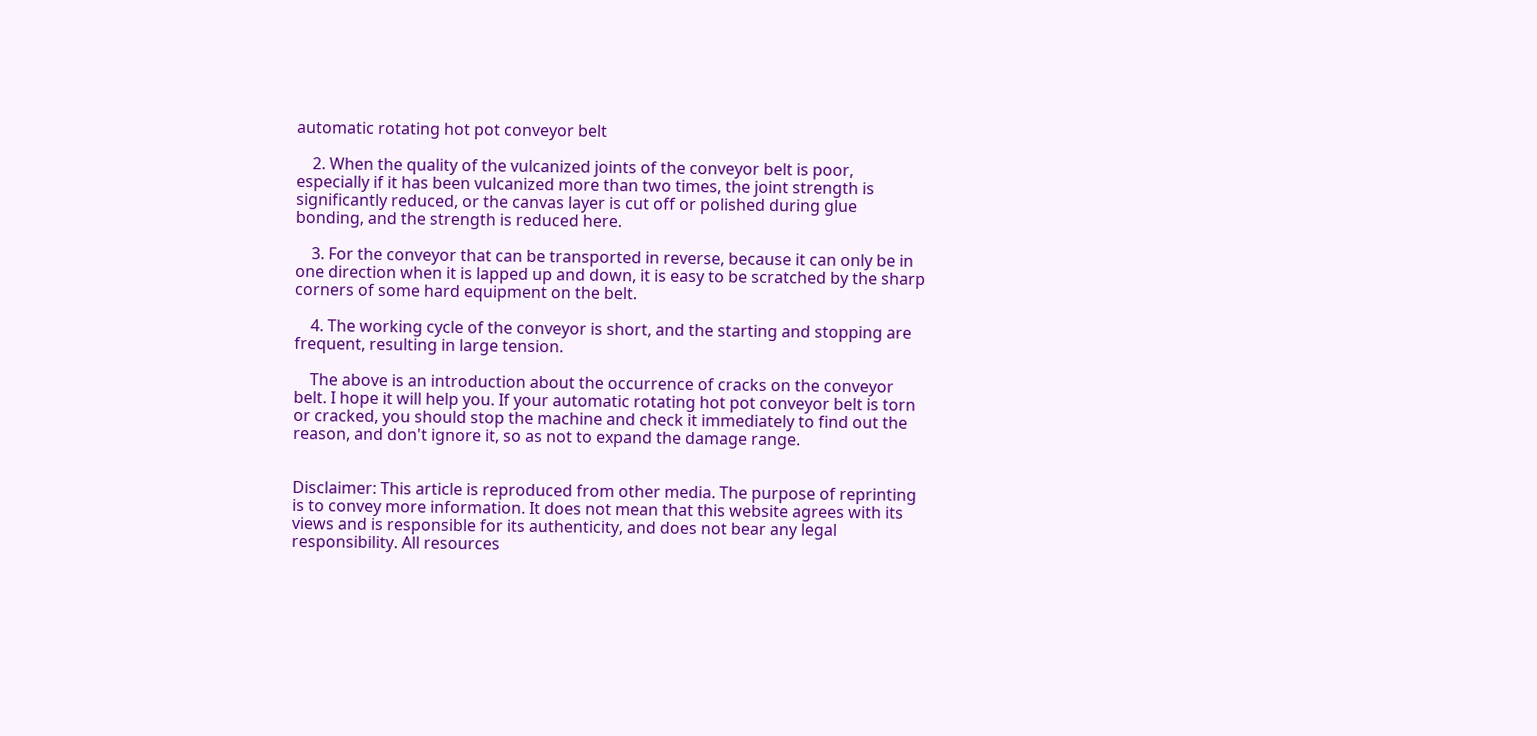automatic rotating hot pot conveyor belt

    2. When the quality of the vulcanized joints of the conveyor belt is poor, especially if it has been vulcanized more than two times, the joint strength is significantly reduced, or the canvas layer is cut off or polished during glue bonding, and the strength is reduced here.

    3. For the conveyor that can be transported in reverse, because it can only be in one direction when it is lapped up and down, it is easy to be scratched by the sharp corners of some hard equipment on the belt.

    4. The working cycle of the conveyor is short, and the starting and stopping are frequent, resulting in large tension.

    The above is an introduction about the occurrence of cracks on the conveyor belt. I hope it will help you. If your automatic rotating hot pot conveyor belt is torn or cracked, you should stop the machine and check it immediately to find out the reason, and don't ignore it, so as not to expand the damage range.


Disclaimer: This article is reproduced from other media. The purpose of reprinting is to convey more information. It does not mean that this website agrees with its views and is responsible for its authenticity, and does not bear any legal responsibility. All resources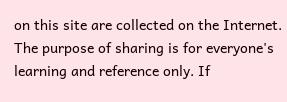on this site are collected on the Internet. The purpose of sharing is for everyone's learning and reference only. If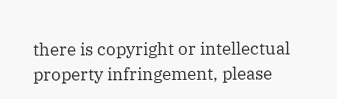there is copyright or intellectual property infringement, please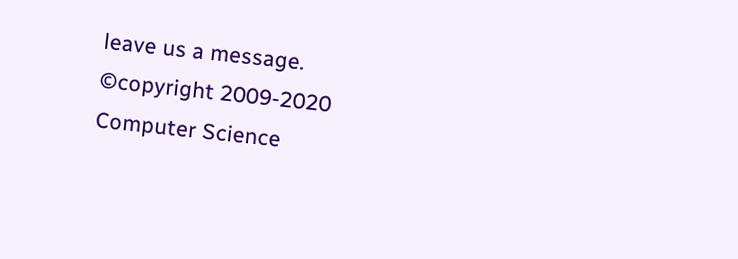leave us a message.
©copyright 2009-2020 Computer Science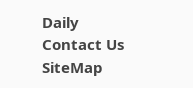Daily      Contact Us   SiteMap